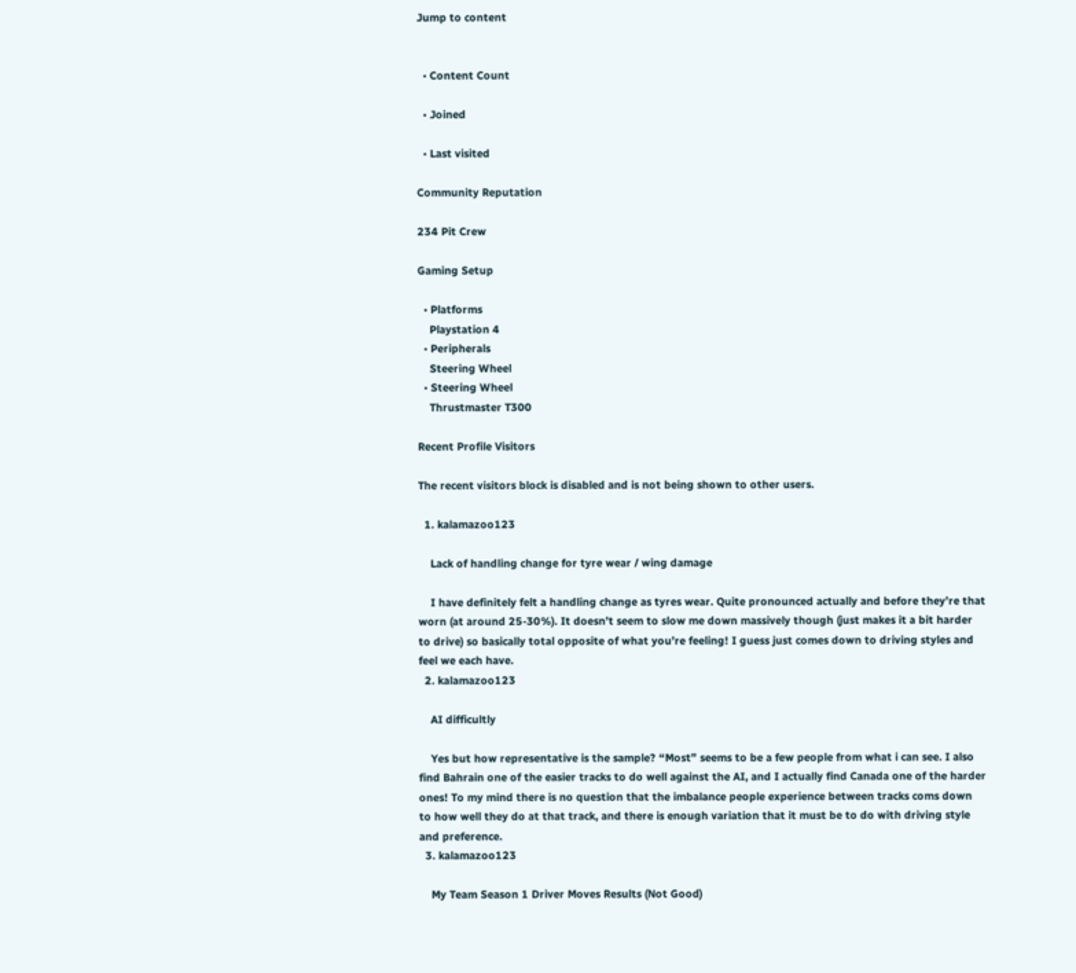Jump to content


  • Content Count

  • Joined

  • Last visited

Community Reputation

234 Pit Crew

Gaming Setup

  • Platforms
    Playstation 4
  • Peripherals
    Steering Wheel
  • Steering Wheel
    Thrustmaster T300

Recent Profile Visitors

The recent visitors block is disabled and is not being shown to other users.

  1. kalamazoo123

    Lack of handling change for tyre wear / wing damage

    I have definitely felt a handling change as tyres wear. Quite pronounced actually and before they’re that worn (at around 25-30%). It doesn’t seem to slow me down massively though (just makes it a bit harder to drive) so basically total opposite of what you’re feeling! I guess just comes down to driving styles and feel we each have.
  2. kalamazoo123

    AI difficultly

    Yes but how representative is the sample? “Most” seems to be a few people from what i can see. I also find Bahrain one of the easier tracks to do well against the AI, and I actually find Canada one of the harder ones! To my mind there is no question that the imbalance people experience between tracks coms down to how well they do at that track, and there is enough variation that it must be to do with driving style and preference.
  3. kalamazoo123

    My Team Season 1 Driver Moves Results (Not Good)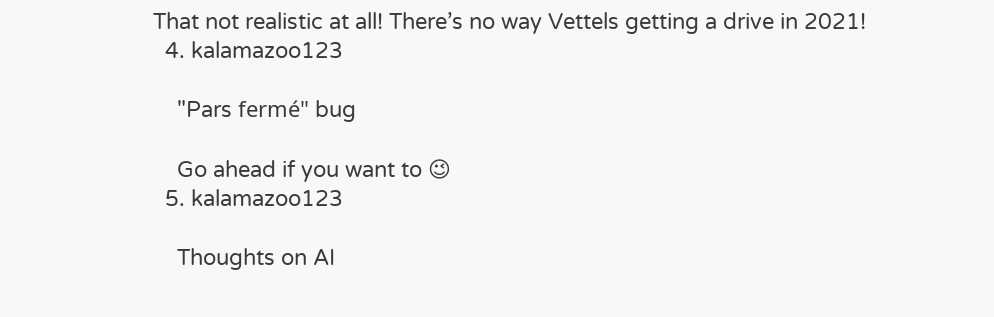That not realistic at all! There’s no way Vettels getting a drive in 2021!
  4. kalamazoo123

    "Pars fermé" bug

    Go ahead if you want to 😉
  5. kalamazoo123

    Thoughts on AI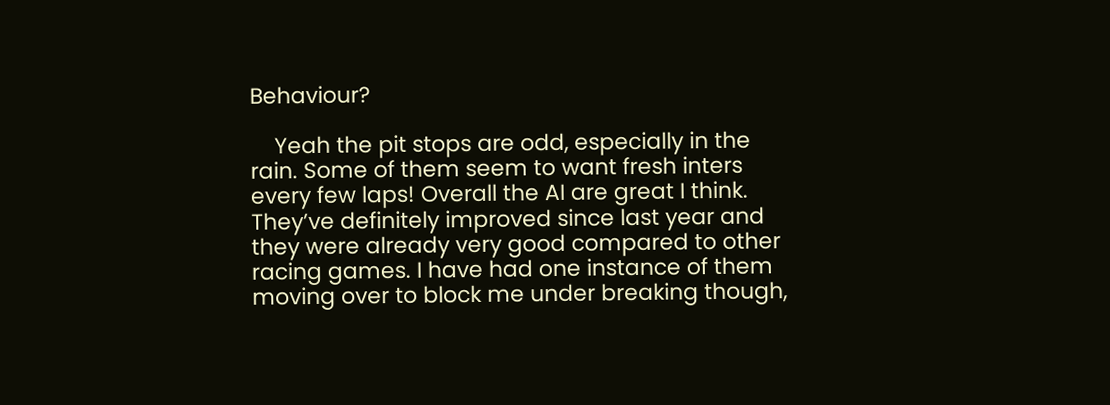Behaviour?

    Yeah the pit stops are odd, especially in the rain. Some of them seem to want fresh inters every few laps! Overall the AI are great I think. They’ve definitely improved since last year and they were already very good compared to other racing games. I have had one instance of them moving over to block me under breaking though,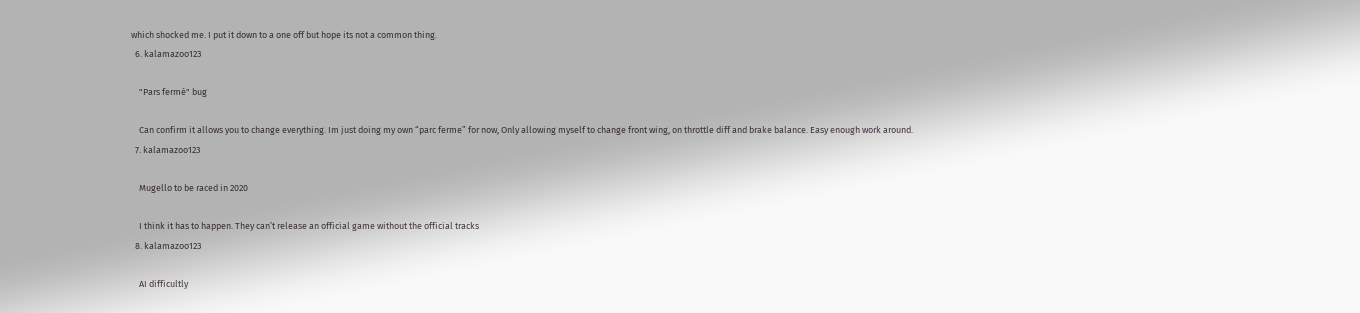which shocked me. I put it down to a one off but hope its not a common thing.
  6. kalamazoo123

    "Pars fermé" bug

    Can confirm it allows you to change everything. Im just doing my own “parc ferme” for now, Only allowing myself to change front wing, on throttle diff and brake balance. Easy enough work around.
  7. kalamazoo123

    Mugello to be raced in 2020

    I think it has to happen. They can’t release an official game without the official tracks
  8. kalamazoo123

    AI difficultly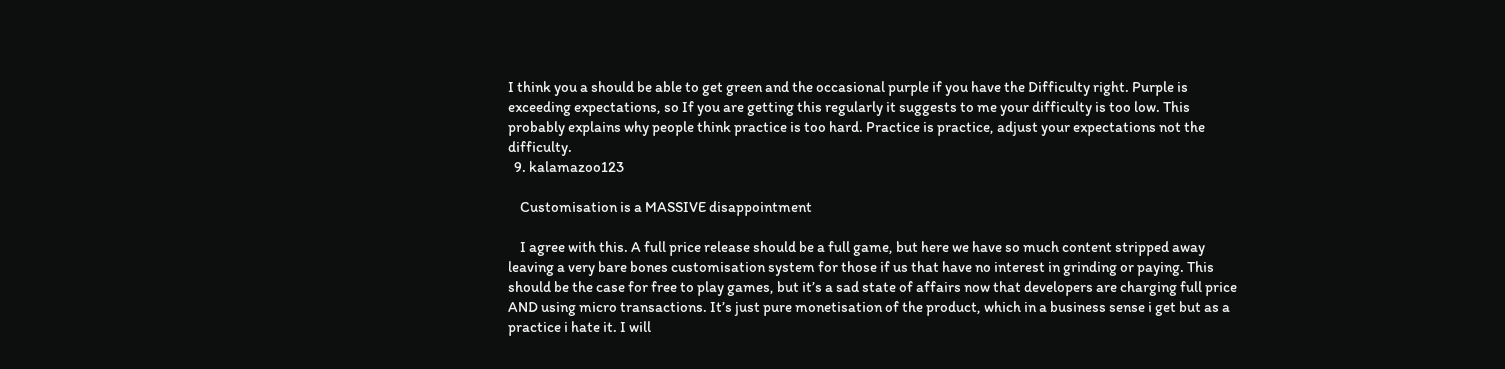I think you a should be able to get green and the occasional purple if you have the Difficulty right. Purple is exceeding expectations, so If you are getting this regularly it suggests to me your difficulty is too low. This probably explains why people think practice is too hard. Practice is practice, adjust your expectations not the difficulty.
  9. kalamazoo123

    Customisation is a MASSIVE disappointment

    I agree with this. A full price release should be a full game, but here we have so much content stripped away leaving a very bare bones customisation system for those if us that have no interest in grinding or paying. This should be the case for free to play games, but it’s a sad state of affairs now that developers are charging full price AND using micro transactions. It’s just pure monetisation of the product, which in a business sense i get but as a practice i hate it. I will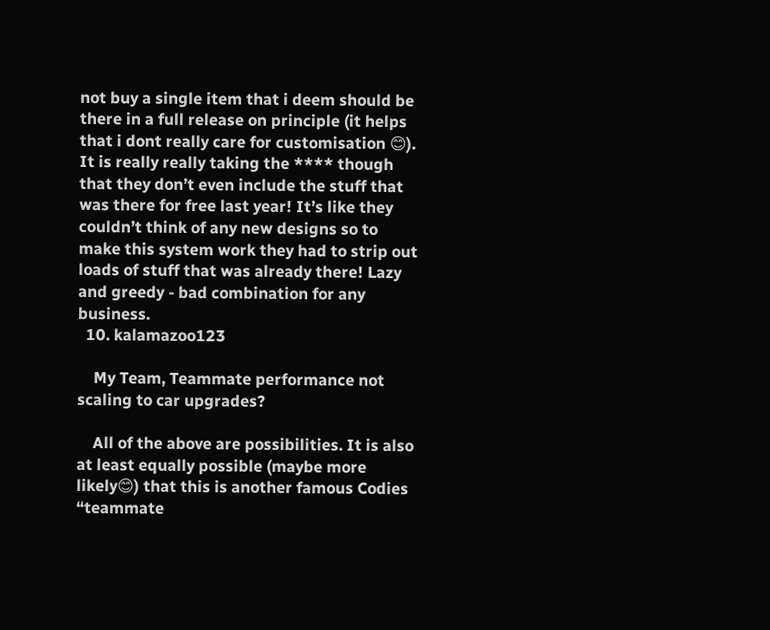not buy a single item that i deem should be there in a full release on principle (it helps that i dont really care for customisation 😊). It is really really taking the **** though that they don’t even include the stuff that was there for free last year! It’s like they couldn’t think of any new designs so to make this system work they had to strip out loads of stuff that was already there! Lazy and greedy - bad combination for any business.
  10. kalamazoo123

    My Team, Teammate performance not scaling to car upgrades?

    All of the above are possibilities. It is also at least equally possible (maybe more likely😊) that this is another famous Codies “teammate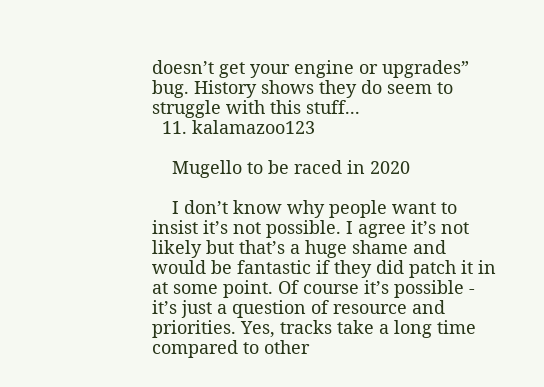doesn’t get your engine or upgrades” bug. History shows they do seem to struggle with this stuff...
  11. kalamazoo123

    Mugello to be raced in 2020

    I don’t know why people want to insist it’s not possible. I agree it’s not likely but that’s a huge shame and would be fantastic if they did patch it in at some point. Of course it’s possible - it’s just a question of resource and priorities. Yes, tracks take a long time compared to other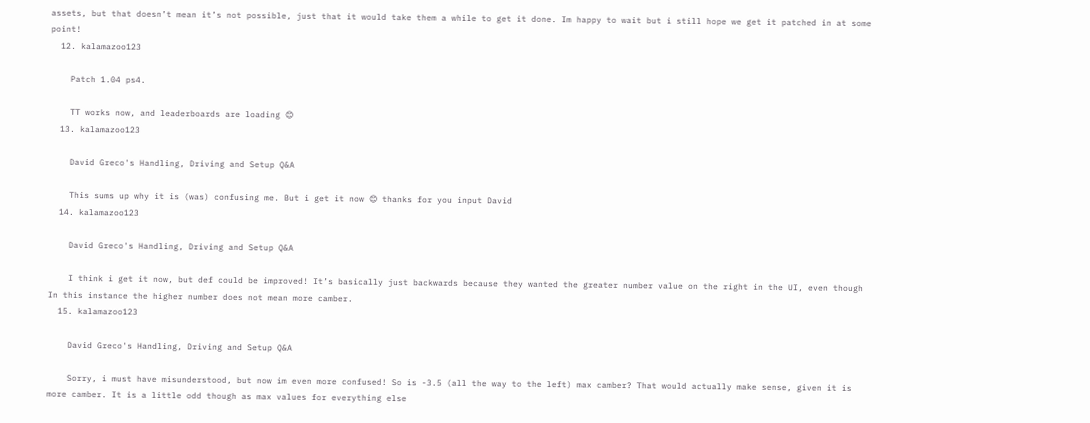assets, but that doesn’t mean it’s not possible, just that it would take them a while to get it done. Im happy to wait but i still hope we get it patched in at some point!
  12. kalamazoo123

    Patch 1.04 ps4.

    TT works now, and leaderboards are loading 😊
  13. kalamazoo123

    David Greco's Handling, Driving and Setup Q&A

    This sums up why it is (was) confusing me. But i get it now 😊 thanks for you input David
  14. kalamazoo123

    David Greco's Handling, Driving and Setup Q&A

    I think i get it now, but def could be improved! It’s basically just backwards because they wanted the greater number value on the right in the UI, even though In this instance the higher number does not mean more camber.
  15. kalamazoo123

    David Greco's Handling, Driving and Setup Q&A

    Sorry, i must have misunderstood, but now im even more confused! So is -3.5 (all the way to the left) max camber? That would actually make sense, given it is more camber. It is a little odd though as max values for everything else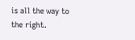is all the way to the right.